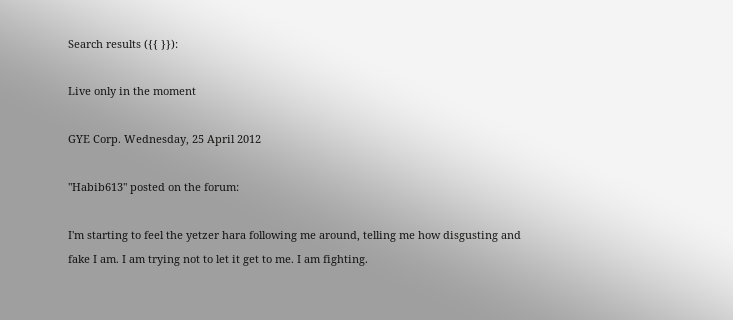Search results ({{ }}):

Live only in the moment

GYE Corp. Wednesday, 25 April 2012

"Habib613" posted on the forum:

I'm starting to feel the yetzer hara following me around, telling me how disgusting and fake I am. I am trying not to let it get to me. I am fighting.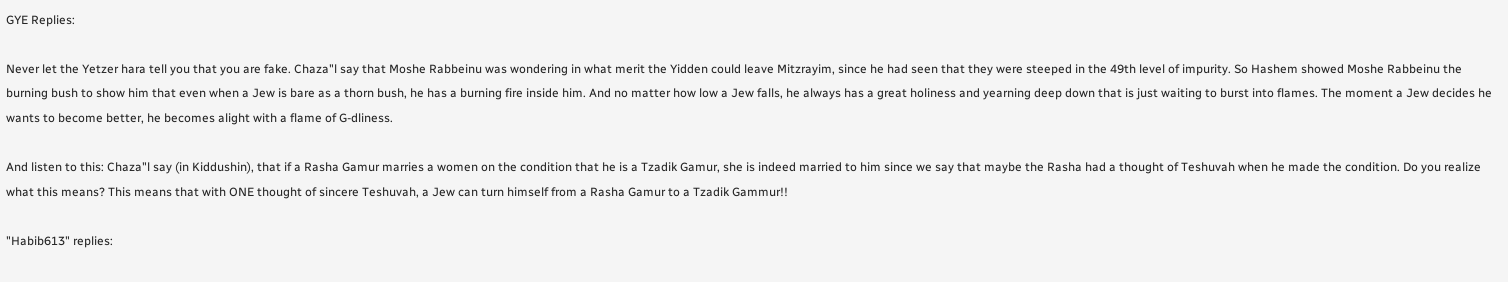GYE Replies:

Never let the Yetzer hara tell you that you are fake. Chaza"l say that Moshe Rabbeinu was wondering in what merit the Yidden could leave Mitzrayim, since he had seen that they were steeped in the 49th level of impurity. So Hashem showed Moshe Rabbeinu the burning bush to show him that even when a Jew is bare as a thorn bush, he has a burning fire inside him. And no matter how low a Jew falls, he always has a great holiness and yearning deep down that is just waiting to burst into flames. The moment a Jew decides he wants to become better, he becomes alight with a flame of G-dliness.

And listen to this: Chaza"l say (in Kiddushin), that if a Rasha Gamur marries a women on the condition that he is a Tzadik Gamur, she is indeed married to him since we say that maybe the Rasha had a thought of Teshuvah when he made the condition. Do you realize what this means? This means that with ONE thought of sincere Teshuvah, a Jew can turn himself from a Rasha Gamur to a Tzadik Gammur!!

"Habib613" replies: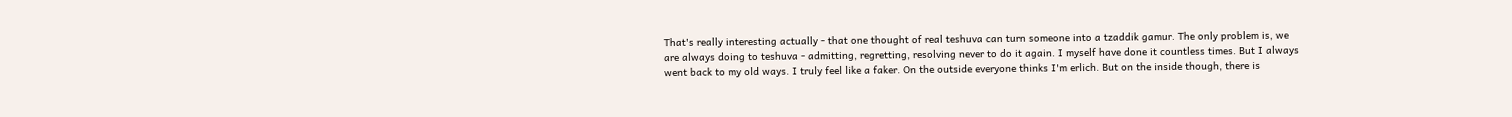That's really interesting actually - that one thought of real teshuva can turn someone into a tzaddik gamur. The only problem is, we are always doing to teshuva - admitting, regretting, resolving never to do it again. I myself have done it countless times. But I always went back to my old ways. I truly feel like a faker. On the outside everyone thinks I'm erlich. But on the inside though, there is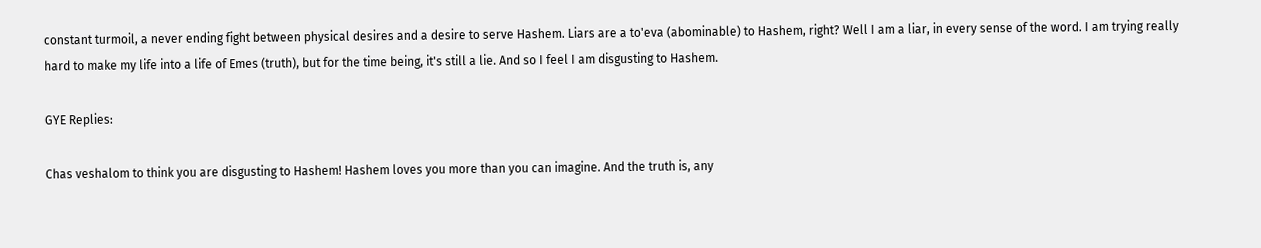constant turmoil, a never ending fight between physical desires and a desire to serve Hashem. Liars are a to'eva (abominable) to Hashem, right? Well I am a liar, in every sense of the word. I am trying really hard to make my life into a life of Emes (truth), but for the time being, it's still a lie. And so I feel I am disgusting to Hashem.

GYE Replies:

Chas veshalom to think you are disgusting to Hashem! Hashem loves you more than you can imagine. And the truth is, any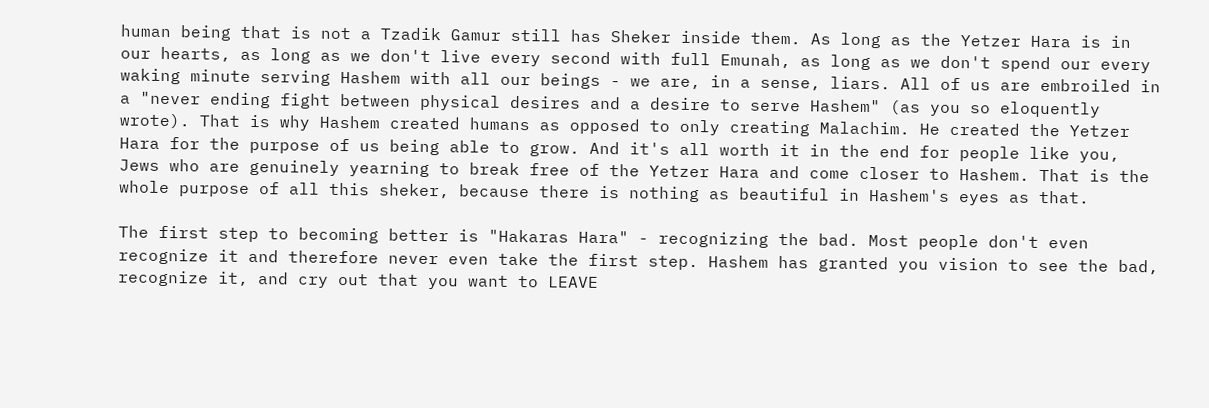human being that is not a Tzadik Gamur still has Sheker inside them. As long as the Yetzer Hara is in our hearts, as long as we don't live every second with full Emunah, as long as we don't spend our every waking minute serving Hashem with all our beings - we are, in a sense, liars. All of us are embroiled in a "never ending fight between physical desires and a desire to serve Hashem" (as you so eloquently wrote). That is why Hashem created humans as opposed to only creating Malachim. He created the Yetzer Hara for the purpose of us being able to grow. And it's all worth it in the end for people like you, Jews who are genuinely yearning to break free of the Yetzer Hara and come closer to Hashem. That is the whole purpose of all this sheker, because there is nothing as beautiful in Hashem's eyes as that.

The first step to becoming better is "Hakaras Hara" - recognizing the bad. Most people don't even recognize it and therefore never even take the first step. Hashem has granted you vision to see the bad, recognize it, and cry out that you want to LEAVE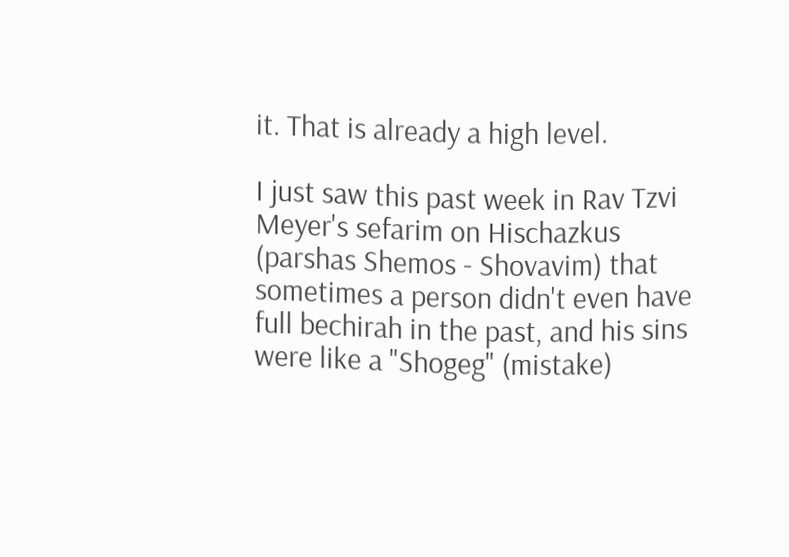it. That is already a high level.

I just saw this past week in Rav Tzvi Meyer's sefarim on Hischazkus (parshas Shemos - Shovavim) that sometimes a person didn't even have full bechirah in the past, and his sins were like a "Shogeg" (mistake)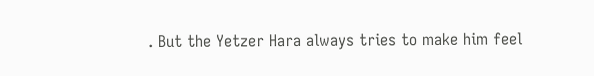. But the Yetzer Hara always tries to make him feel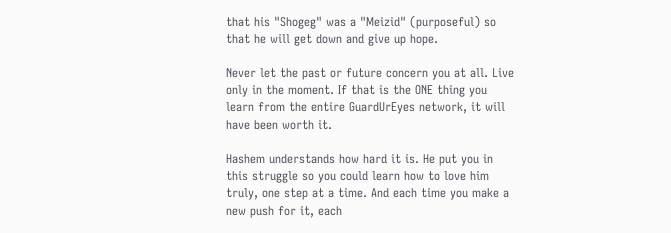that his "Shogeg" was a "Meizid" (purposeful) so that he will get down and give up hope.

Never let the past or future concern you at all. Live only in the moment. If that is the ONE thing you learn from the entire GuardUrEyes network, it will have been worth it.

Hashem understands how hard it is. He put you in this struggle so you could learn how to love him truly, one step at a time. And each time you make a new push for it, each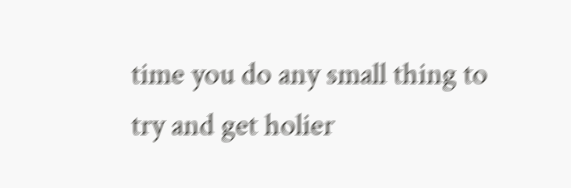time you do any small thing to try and get holier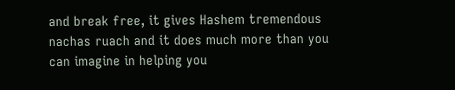and break free, it gives Hashem tremendous nachas ruach and it does much more than you can imagine in helping you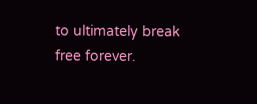to ultimately break free forever.